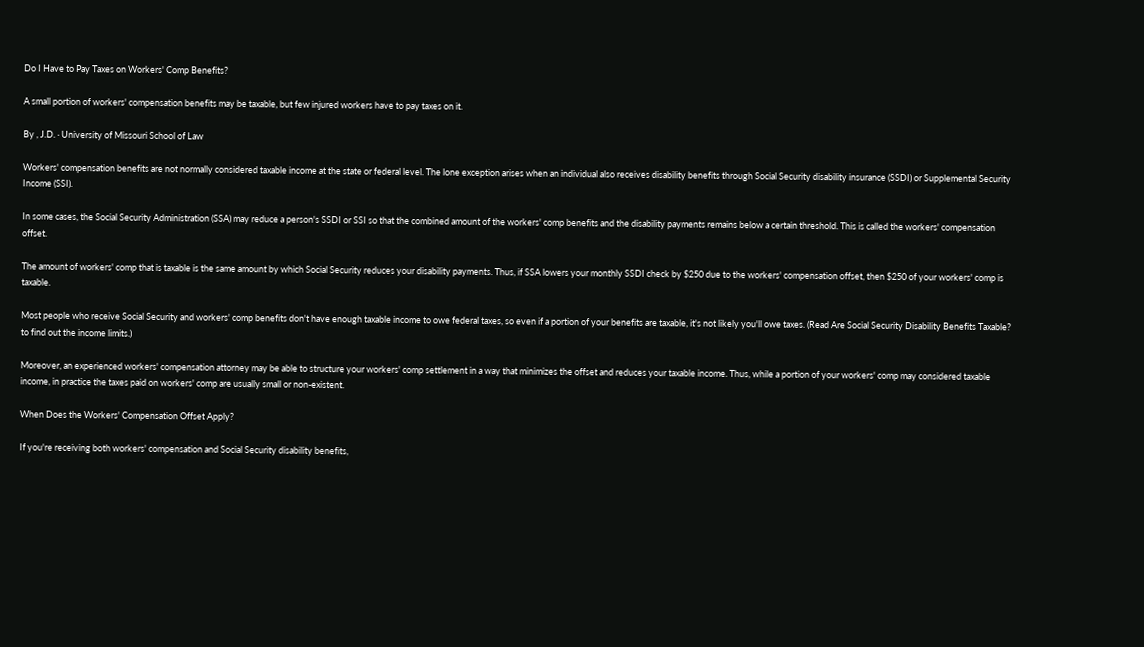Do I Have to Pay Taxes on Workers' Comp Benefits?

A small portion of workers' compensation benefits may be taxable, but few injured workers have to pay taxes on it.

By , J.D. · University of Missouri School of Law

Workers' compensation benefits are not normally considered taxable income at the state or federal level. The lone exception arises when an individual also receives disability benefits through Social Security disability insurance (SSDI) or Supplemental Security Income (SSI).

In some cases, the Social Security Administration (SSA) may reduce a person's SSDI or SSI so that the combined amount of the workers' comp benefits and the disability payments remains below a certain threshold. This is called the workers' compensation offset.

The amount of workers' comp that is taxable is the same amount by which Social Security reduces your disability payments. Thus, if SSA lowers your monthly SSDI check by $250 due to the workers' compensation offset, then $250 of your workers' comp is taxable.

Most people who receive Social Security and workers' comp benefits don't have enough taxable income to owe federal taxes, so even if a portion of your benefits are taxable, it's not likely you'll owe taxes. (Read Are Social Security Disability Benefits Taxable? to find out the income limits.)

Moreover, an experienced workers' compensation attorney may be able to structure your workers' comp settlement in a way that minimizes the offset and reduces your taxable income. Thus, while a portion of your workers' comp may considered taxable income, in practice the taxes paid on workers' comp are usually small or non-existent.

When Does the Workers' Compensation Offset Apply?

If you're receiving both workers' compensation and Social Security disability benefits,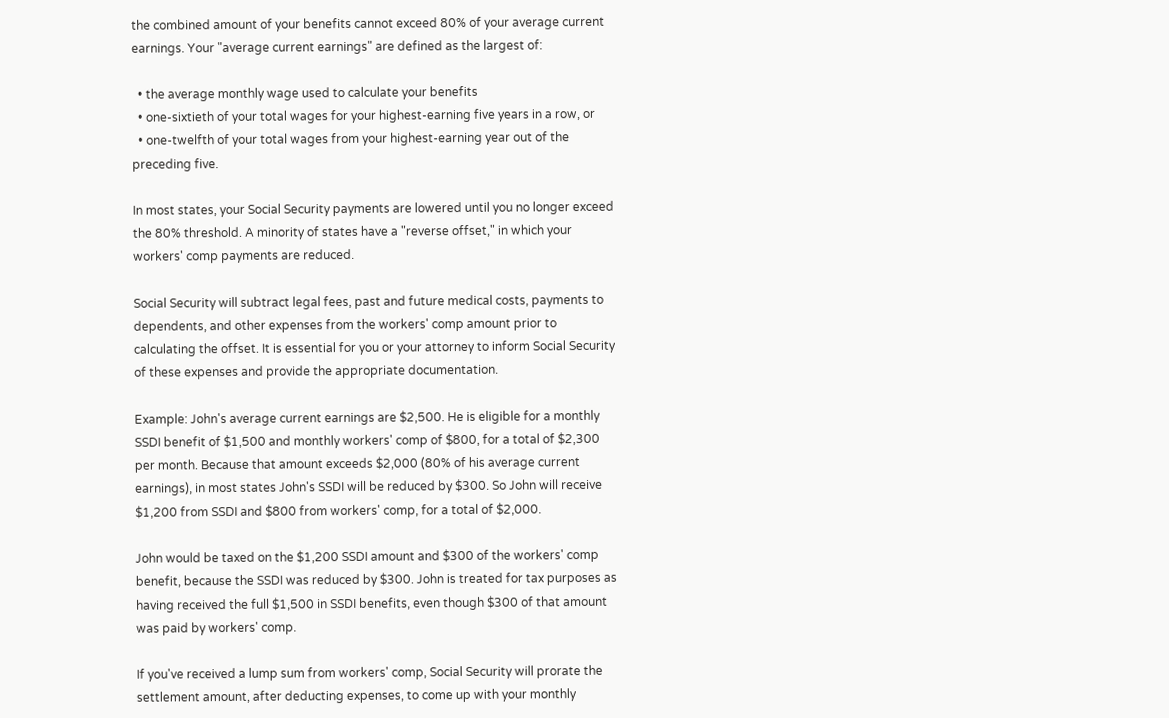the combined amount of your benefits cannot exceed 80% of your average current earnings. Your "average current earnings" are defined as the largest of:

  • the average monthly wage used to calculate your benefits
  • one-sixtieth of your total wages for your highest-earning five years in a row, or
  • one-twelfth of your total wages from your highest-earning year out of the preceding five.

In most states, your Social Security payments are lowered until you no longer exceed the 80% threshold. A minority of states have a "reverse offset," in which your workers' comp payments are reduced.

Social Security will subtract legal fees, past and future medical costs, payments to dependents, and other expenses from the workers' comp amount prior to calculating the offset. It is essential for you or your attorney to inform Social Security of these expenses and provide the appropriate documentation.

Example: John's average current earnings are $2,500. He is eligible for a monthly SSDI benefit of $1,500 and monthly workers' comp of $800, for a total of $2,300 per month. Because that amount exceeds $2,000 (80% of his average current earnings), in most states John's SSDI will be reduced by $300. So John will receive $1,200 from SSDI and $800 from workers' comp, for a total of $2,000.

John would be taxed on the $1,200 SSDI amount and $300 of the workers' comp benefit, because the SSDI was reduced by $300. John is treated for tax purposes as having received the full $1,500 in SSDI benefits, even though $300 of that amount was paid by workers' comp.

If you've received a lump sum from workers' comp, Social Security will prorate the settlement amount, after deducting expenses, to come up with your monthly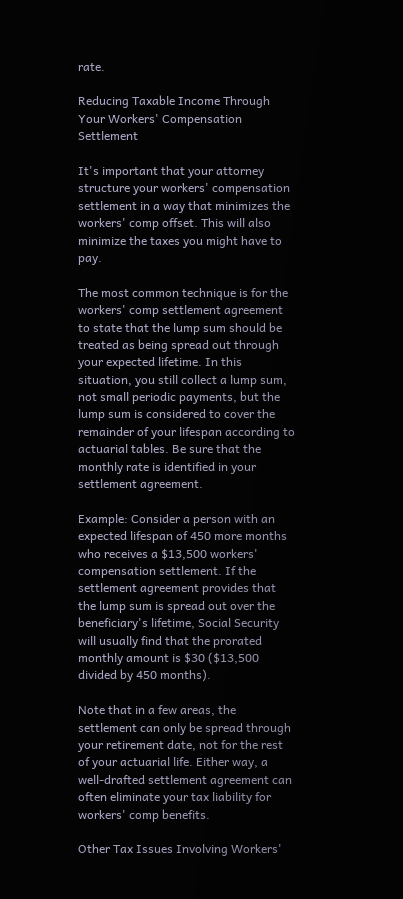rate.

Reducing Taxable Income Through Your Workers' Compensation Settlement

It's important that your attorney structure your workers' compensation settlement in a way that minimizes the workers' comp offset. This will also minimize the taxes you might have to pay.

The most common technique is for the workers' comp settlement agreement to state that the lump sum should be treated as being spread out through your expected lifetime. In this situation, you still collect a lump sum, not small periodic payments, but the lump sum is considered to cover the remainder of your lifespan according to actuarial tables. Be sure that the monthly rate is identified in your settlement agreement.

Example: Consider a person with an expected lifespan of 450 more months who receives a $13,500 workers' compensation settlement. If the settlement agreement provides that the lump sum is spread out over the beneficiary's lifetime, Social Security will usually find that the prorated monthly amount is $30 ($13,500 divided by 450 months).

Note that in a few areas, the settlement can only be spread through your retirement date, not for the rest of your actuarial life. Either way, a well-drafted settlement agreement can often eliminate your tax liability for workers' comp benefits.

Other Tax Issues Involving Workers'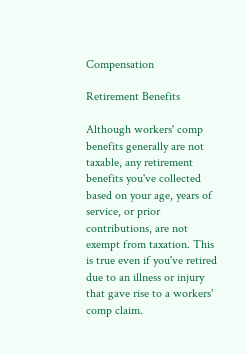Compensation

Retirement Benefits

Although workers' comp benefits generally are not taxable, any retirement benefits you've collected based on your age, years of service, or prior contributions, are not exempt from taxation. This is true even if you've retired due to an illness or injury that gave rise to a workers' comp claim.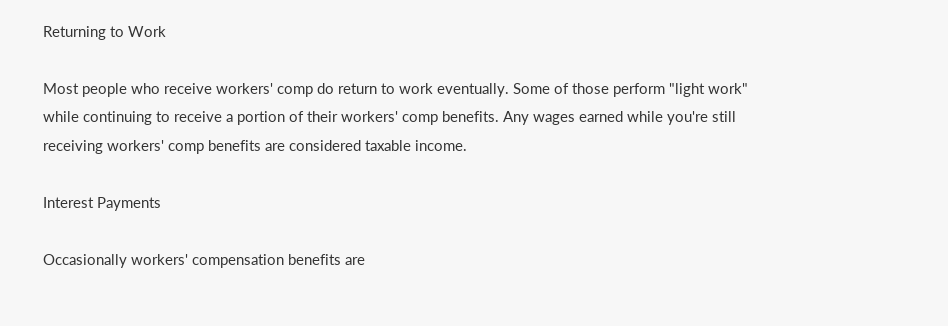Returning to Work

Most people who receive workers' comp do return to work eventually. Some of those perform "light work" while continuing to receive a portion of their workers' comp benefits. Any wages earned while you're still receiving workers' comp benefits are considered taxable income.

Interest Payments

Occasionally workers' compensation benefits are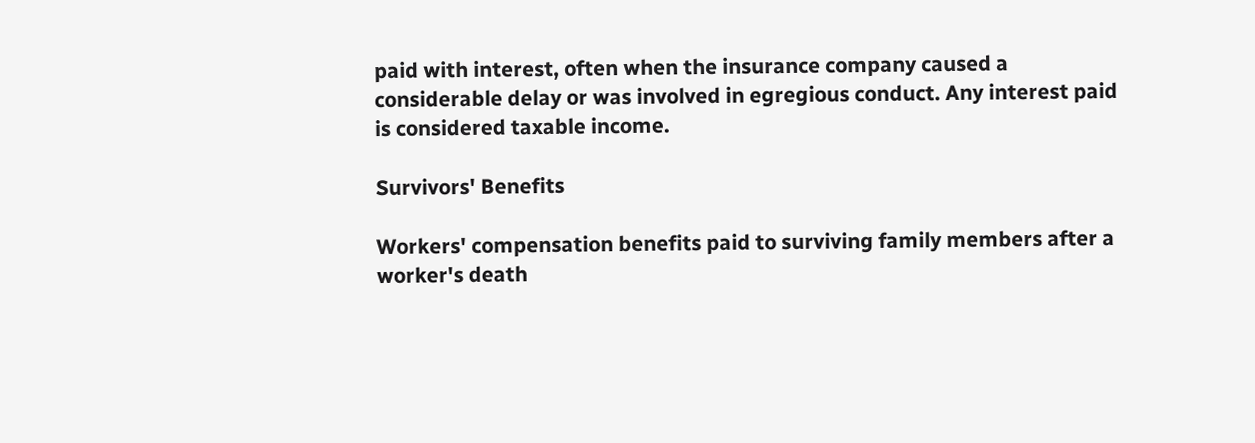paid with interest, often when the insurance company caused a considerable delay or was involved in egregious conduct. Any interest paid is considered taxable income.

Survivors' Benefits

Workers' compensation benefits paid to surviving family members after a worker's death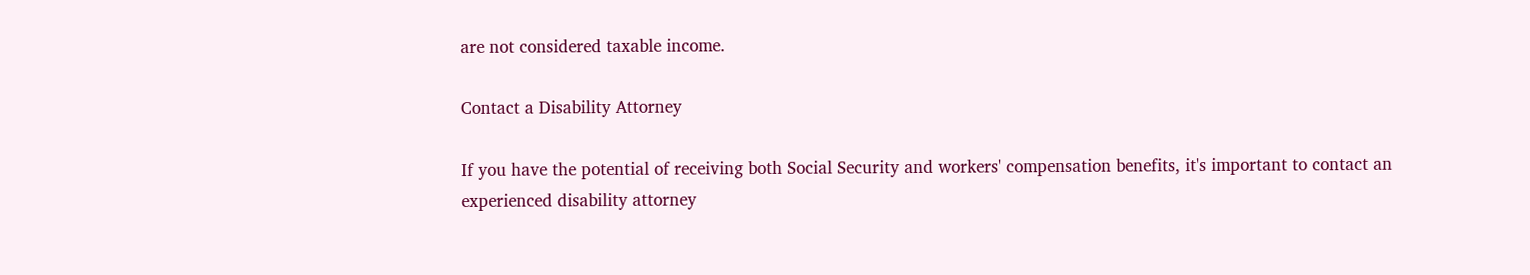are not considered taxable income.

Contact a Disability Attorney

If you have the potential of receiving both Social Security and workers' compensation benefits, it's important to contact an experienced disability attorney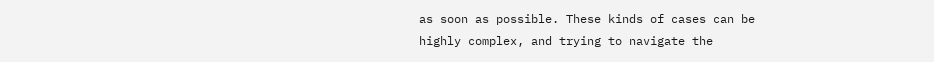as soon as possible. These kinds of cases can be highly complex, and trying to navigate the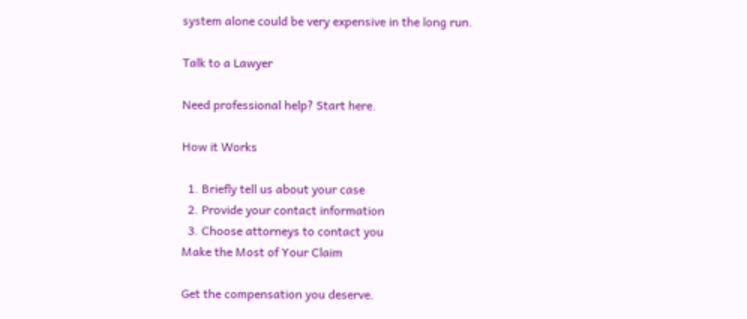system alone could be very expensive in the long run.

Talk to a Lawyer

Need professional help? Start here.

How it Works

  1. Briefly tell us about your case
  2. Provide your contact information
  3. Choose attorneys to contact you
Make the Most of Your Claim

Get the compensation you deserve.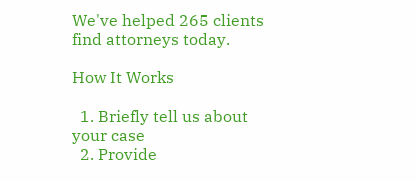We've helped 265 clients find attorneys today.

How It Works

  1. Briefly tell us about your case
  2. Provide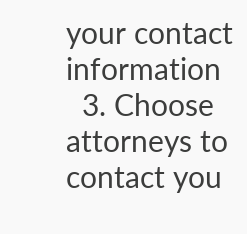your contact information
  3. Choose attorneys to contact you